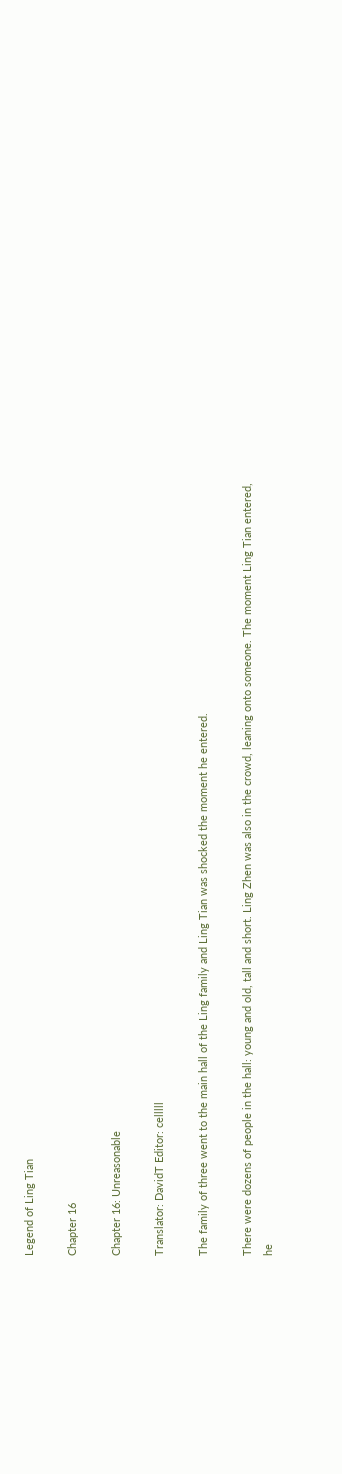Legend of Ling Tian

Chapter 16

Chapter 16: Unreasonable

Translator: DavidT Editor: celllll

The family of three went to the main hall of the Ling family and Ling Tian was shocked the moment he entered.

There were dozens of people in the hall: young and old, tall and short. Ling Zhen was also in the crowd, leaning onto someone. The moment Ling Tian entered, he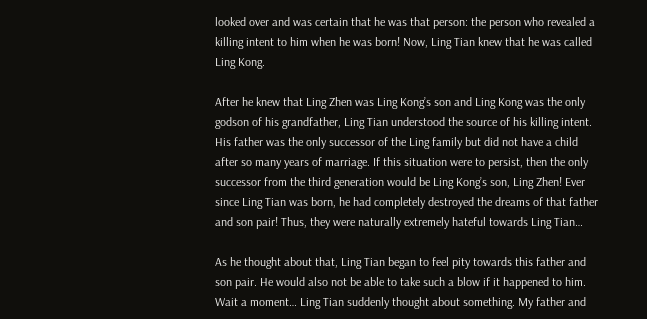looked over and was certain that he was that person: the person who revealed a killing intent to him when he was born! Now, Ling Tian knew that he was called Ling Kong.

After he knew that Ling Zhen was Ling Kong’s son and Ling Kong was the only godson of his grandfather, Ling Tian understood the source of his killing intent. His father was the only successor of the Ling family but did not have a child after so many years of marriage. If this situation were to persist, then the only successor from the third generation would be Ling Kong’s son, Ling Zhen! Ever since Ling Tian was born, he had completely destroyed the dreams of that father and son pair! Thus, they were naturally extremely hateful towards Ling Tian…

As he thought about that, Ling Tian began to feel pity towards this father and son pair. He would also not be able to take such a blow if it happened to him. Wait a moment… Ling Tian suddenly thought about something. My father and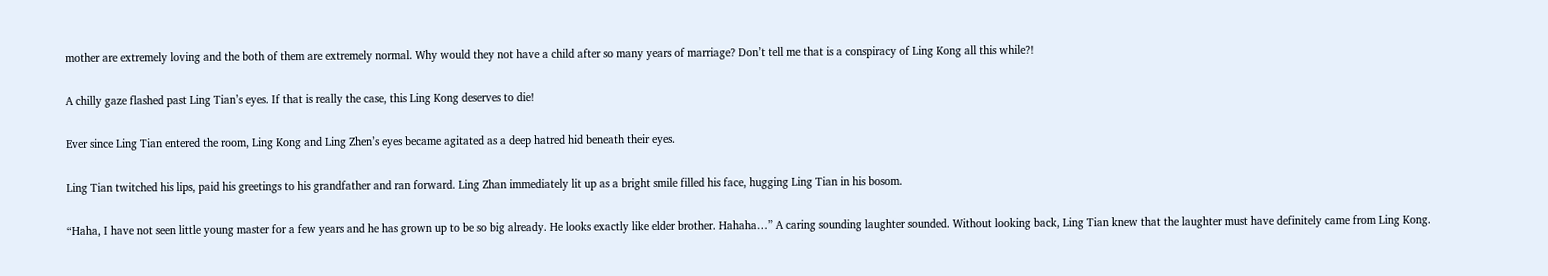mother are extremely loving and the both of them are extremely normal. Why would they not have a child after so many years of marriage? Don’t tell me that is a conspiracy of Ling Kong all this while?!

A chilly gaze flashed past Ling Tian’s eyes. If that is really the case, this Ling Kong deserves to die!

Ever since Ling Tian entered the room, Ling Kong and Ling Zhen’s eyes became agitated as a deep hatred hid beneath their eyes.

Ling Tian twitched his lips, paid his greetings to his grandfather and ran forward. Ling Zhan immediately lit up as a bright smile filled his face, hugging Ling Tian in his bosom.

“Haha, I have not seen little young master for a few years and he has grown up to be so big already. He looks exactly like elder brother. Hahaha…” A caring sounding laughter sounded. Without looking back, Ling Tian knew that the laughter must have definitely came from Ling Kong.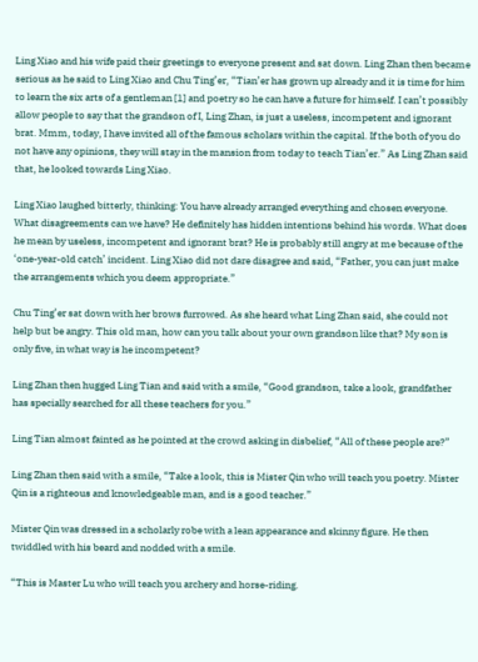Ling Xiao and his wife paid their greetings to everyone present and sat down. Ling Zhan then became serious as he said to Ling Xiao and Chu Ting’er, “Tian’er has grown up already and it is time for him to learn the six arts of a gentleman [1] and poetry so he can have a future for himself. I can’t possibly allow people to say that the grandson of I, Ling Zhan, is just a useless, incompetent and ignorant brat. Mmm, today, I have invited all of the famous scholars within the capital. If the both of you do not have any opinions, they will stay in the mansion from today to teach Tian’er.” As Ling Zhan said that, he looked towards Ling Xiao.

Ling Xiao laughed bitterly, thinking: You have already arranged everything and chosen everyone. What disagreements can we have? He definitely has hidden intentions behind his words. What does he mean by useless, incompetent and ignorant brat? He is probably still angry at me because of the ‘one-year-old catch’ incident. Ling Xiao did not dare disagree and said, “Father, you can just make the arrangements which you deem appropriate.”

Chu Ting’er sat down with her brows furrowed. As she heard what Ling Zhan said, she could not help but be angry. This old man, how can you talk about your own grandson like that? My son is only five, in what way is he incompetent?

Ling Zhan then hugged Ling Tian and said with a smile, “Good grandson, take a look, grandfather has specially searched for all these teachers for you.”

Ling Tian almost fainted as he pointed at the crowd asking in disbelief, “All of these people are?”

Ling Zhan then said with a smile, “Take a look, this is Mister Qin who will teach you poetry. Mister Qin is a righteous and knowledgeable man, and is a good teacher.”

Mister Qin was dressed in a scholarly robe with a lean appearance and skinny figure. He then twiddled with his beard and nodded with a smile.

“This is Master Lu who will teach you archery and horse-riding.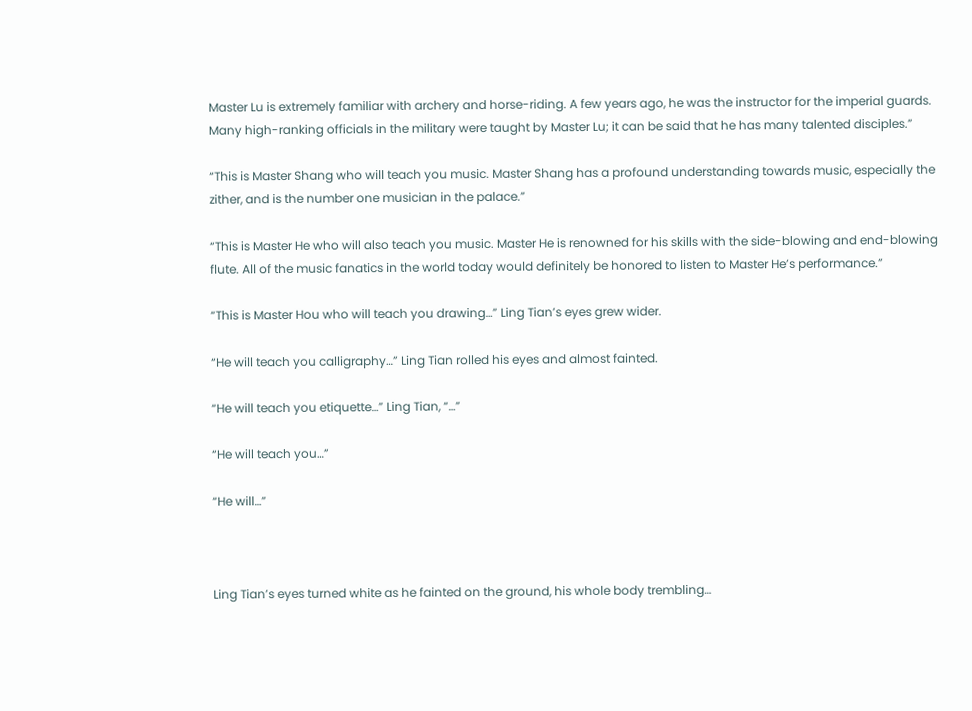Master Lu is extremely familiar with archery and horse-riding. A few years ago, he was the instructor for the imperial guards. Many high-ranking officials in the military were taught by Master Lu; it can be said that he has many talented disciples.”

“This is Master Shang who will teach you music. Master Shang has a profound understanding towards music, especially the zither, and is the number one musician in the palace.”

“This is Master He who will also teach you music. Master He is renowned for his skills with the side-blowing and end-blowing flute. All of the music fanatics in the world today would definitely be honored to listen to Master He’s performance.”

“This is Master Hou who will teach you drawing…” Ling Tian’s eyes grew wider.

“He will teach you calligraphy…” Ling Tian rolled his eyes and almost fainted.

“He will teach you etiquette…” Ling Tian, “…”

“He will teach you…”

“He will…”



Ling Tian’s eyes turned white as he fainted on the ground, his whole body trembling…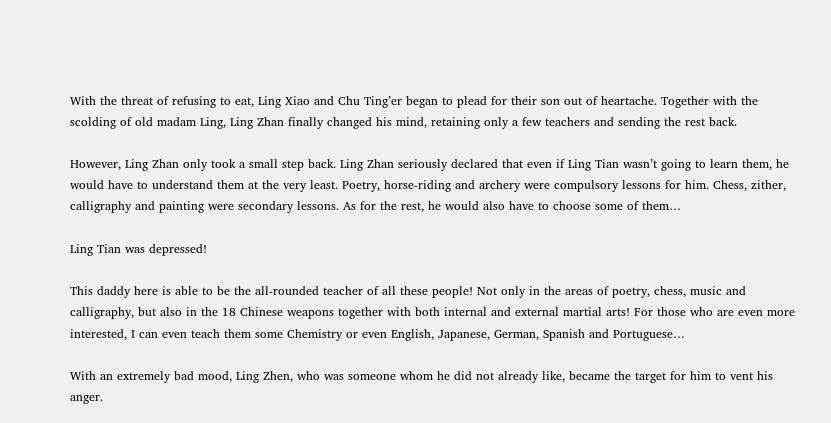With the threat of refusing to eat, Ling Xiao and Chu Ting’er began to plead for their son out of heartache. Together with the scolding of old madam Ling, Ling Zhan finally changed his mind, retaining only a few teachers and sending the rest back.

However, Ling Zhan only took a small step back. Ling Zhan seriously declared that even if Ling Tian wasn’t going to learn them, he would have to understand them at the very least. Poetry, horse-riding and archery were compulsory lessons for him. Chess, zither, calligraphy and painting were secondary lessons. As for the rest, he would also have to choose some of them…

Ling Tian was depressed!

This daddy here is able to be the all-rounded teacher of all these people! Not only in the areas of poetry, chess, music and calligraphy, but also in the 18 Chinese weapons together with both internal and external martial arts! For those who are even more interested, I can even teach them some Chemistry or even English, Japanese, German, Spanish and Portuguese…

With an extremely bad mood, Ling Zhen, who was someone whom he did not already like, became the target for him to vent his anger.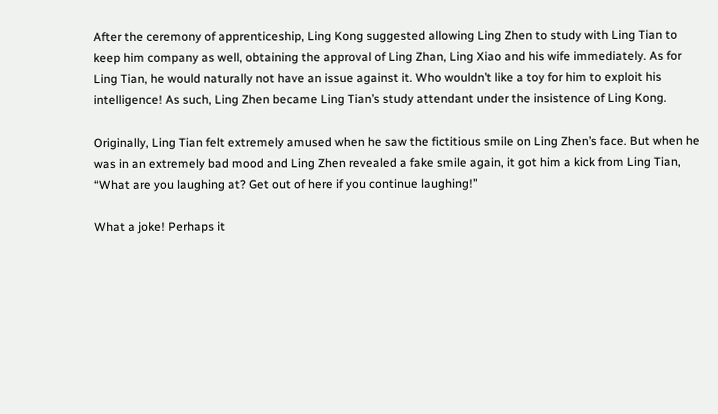After the ceremony of apprenticeship, Ling Kong suggested allowing Ling Zhen to study with Ling Tian to keep him company as well, obtaining the approval of Ling Zhan, Ling Xiao and his wife immediately. As for Ling Tian, he would naturally not have an issue against it. Who wouldn’t like a toy for him to exploit his intelligence! As such, Ling Zhen became Ling Tian’s study attendant under the insistence of Ling Kong.

Originally, Ling Tian felt extremely amused when he saw the fictitious smile on Ling Zhen’s face. But when he was in an extremely bad mood and Ling Zhen revealed a fake smile again, it got him a kick from Ling Tian, “What are you laughing at? Get out of here if you continue laughing!”

What a joke! Perhaps it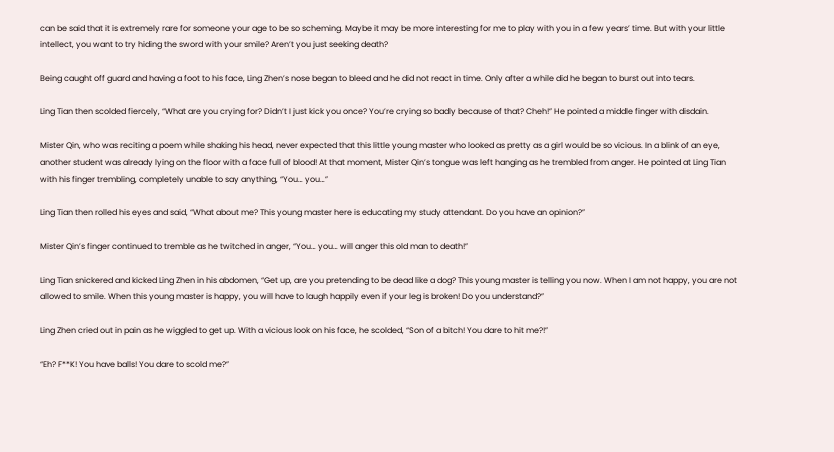can be said that it is extremely rare for someone your age to be so scheming. Maybe it may be more interesting for me to play with you in a few years’ time. But with your little intellect, you want to try hiding the sword with your smile? Aren’t you just seeking death?

Being caught off guard and having a foot to his face, Ling Zhen’s nose began to bleed and he did not react in time. Only after a while did he began to burst out into tears.

Ling Tian then scolded fiercely, “What are you crying for? Didn’t I just kick you once? You’re crying so badly because of that? Cheh!” He pointed a middle finger with disdain.

Mister Qin, who was reciting a poem while shaking his head, never expected that this little young master who looked as pretty as a girl would be so vicious. In a blink of an eye, another student was already lying on the floor with a face full of blood! At that moment, Mister Qin’s tongue was left hanging as he trembled from anger. He pointed at Ling Tian with his finger trembling, completely unable to say anything, “You… you…”

Ling Tian then rolled his eyes and said, “What about me? This young master here is educating my study attendant. Do you have an opinion?”

Mister Qin’s finger continued to tremble as he twitched in anger, “You… you… will anger this old man to death!”

Ling Tian snickered and kicked Ling Zhen in his abdomen, “Get up, are you pretending to be dead like a dog? This young master is telling you now. When I am not happy, you are not allowed to smile. When this young master is happy, you will have to laugh happily even if your leg is broken! Do you understand?”

Ling Zhen cried out in pain as he wiggled to get up. With a vicious look on his face, he scolded, “Son of a bitch! You dare to hit me?!”

“Eh? F**K! You have balls! You dare to scold me?”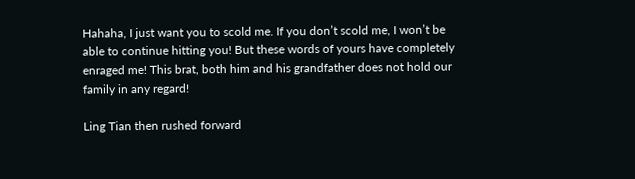Hahaha, I just want you to scold me. If you don’t scold me, I won’t be able to continue hitting you! But these words of yours have completely enraged me! This brat, both him and his grandfather does not hold our family in any regard!

Ling Tian then rushed forward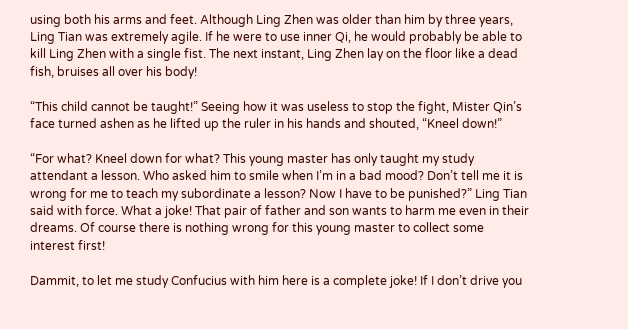using both his arms and feet. Although Ling Zhen was older than him by three years, Ling Tian was extremely agile. If he were to use inner Qi, he would probably be able to kill Ling Zhen with a single fist. The next instant, Ling Zhen lay on the floor like a dead fish, bruises all over his body!

“This child cannot be taught!” Seeing how it was useless to stop the fight, Mister Qin’s face turned ashen as he lifted up the ruler in his hands and shouted, “Kneel down!”

“For what? Kneel down for what? This young master has only taught my study attendant a lesson. Who asked him to smile when I’m in a bad mood? Don’t tell me it is wrong for me to teach my subordinate a lesson? Now I have to be punished?” Ling Tian said with force. What a joke! That pair of father and son wants to harm me even in their dreams. Of course there is nothing wrong for this young master to collect some interest first!

Dammit, to let me study Confucius with him here is a complete joke! If I don’t drive you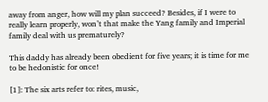away from anger, how will my plan succeed? Besides, if I were to really learn properly, won’t that make the Yang family and Imperial family deal with us prematurely?

This daddy has already been obedient for five years; it is time for me to be hedonistic for once!

[1]: The six arts refer to: rites, music,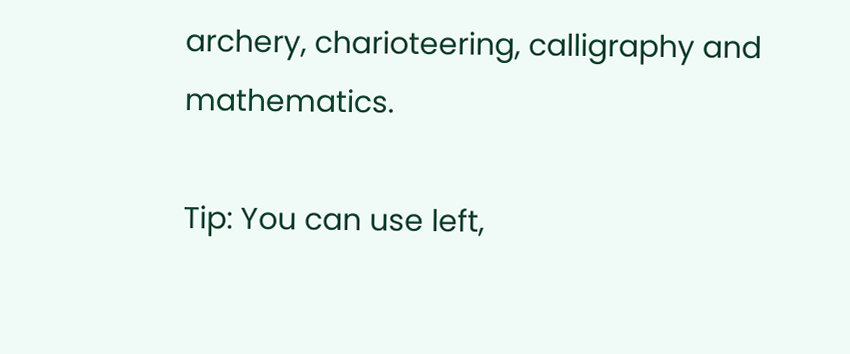archery, charioteering, calligraphy and mathematics.

Tip: You can use left,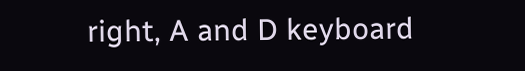right, A and D keyboard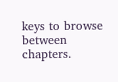keys to browse between chapters.